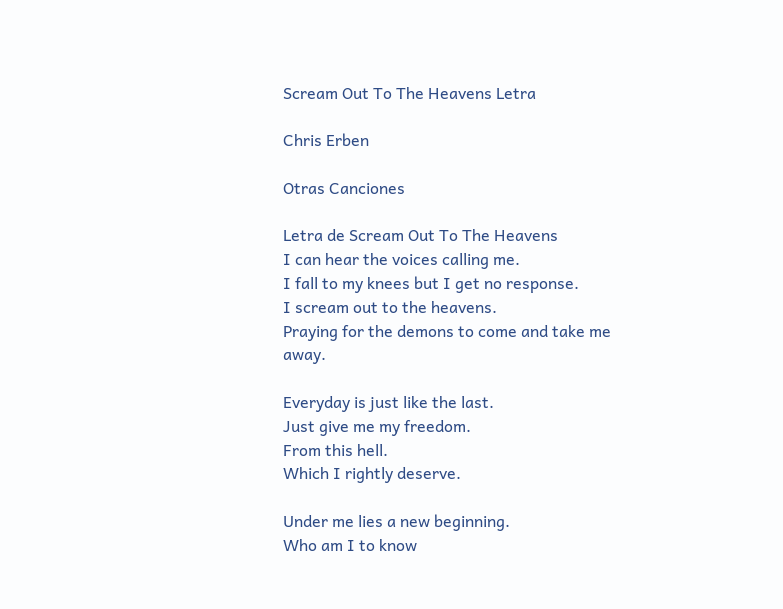Scream Out To The Heavens Letra

Chris Erben

Otras Canciones

Letra de Scream Out To The Heavens
I can hear the voices calling me.
I fall to my knees but I get no response.
I scream out to the heavens.
Praying for the demons to come and take me away.

Everyday is just like the last.
Just give me my freedom.
From this hell.
Which I rightly deserve.

Under me lies a new beginning.
Who am I to know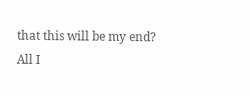that this will be my end?
All I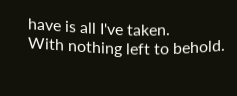have is all I've taken.
With nothing left to behold.